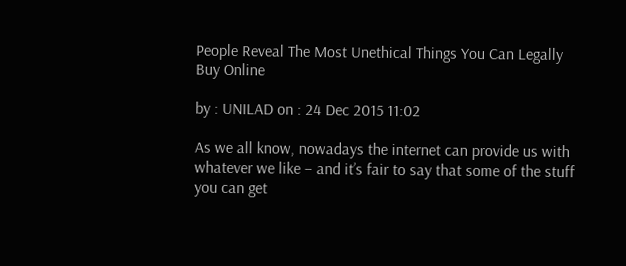People Reveal The Most Unethical Things You Can Legally Buy Online

by : UNILAD on : 24 Dec 2015 11:02

As we all know, nowadays the internet can provide us with whatever we like – and it’s fair to say that some of the stuff you can get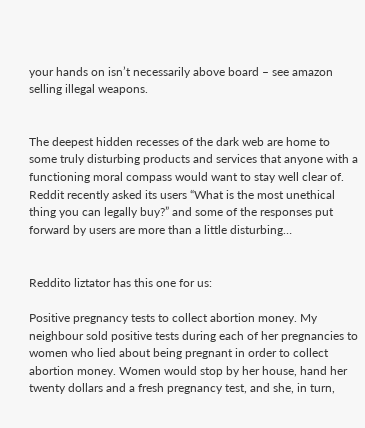your hands on isn’t necessarily above board – see amazon selling illegal weapons.


The deepest hidden recesses of the dark web are home to some truly disturbing products and services that anyone with a functioning moral compass would want to stay well clear of. Reddit recently asked its users “What is the most unethical thing you can legally buy?” and some of the responses put forward by users are more than a little disturbing…


Reddito liztator has this one for us:

Positive pregnancy tests to collect abortion money. My neighbour sold positive tests during each of her pregnancies to women who lied about being pregnant in order to collect abortion money. Women would stop by her house, hand her twenty dollars and a fresh pregnancy test, and she, in turn,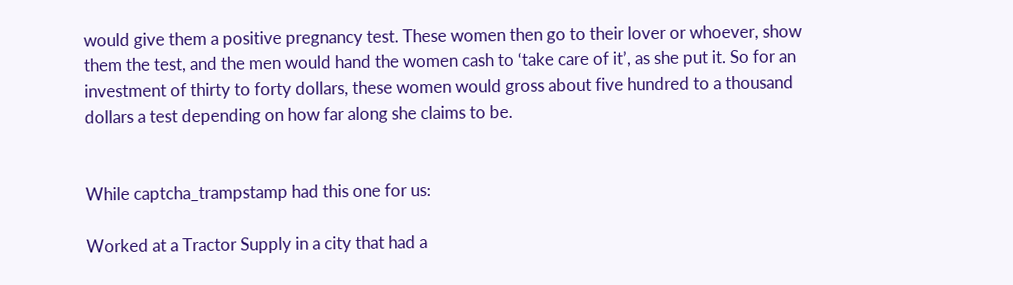would give them a positive pregnancy test. These women then go to their lover or whoever, show them the test, and the men would hand the women cash to ‘take care of it’, as she put it. So for an investment of thirty to forty dollars, these women would gross about five hundred to a thousand dollars a test depending on how far along she claims to be.


While captcha_trampstamp had this one for us:

Worked at a Tractor Supply in a city that had a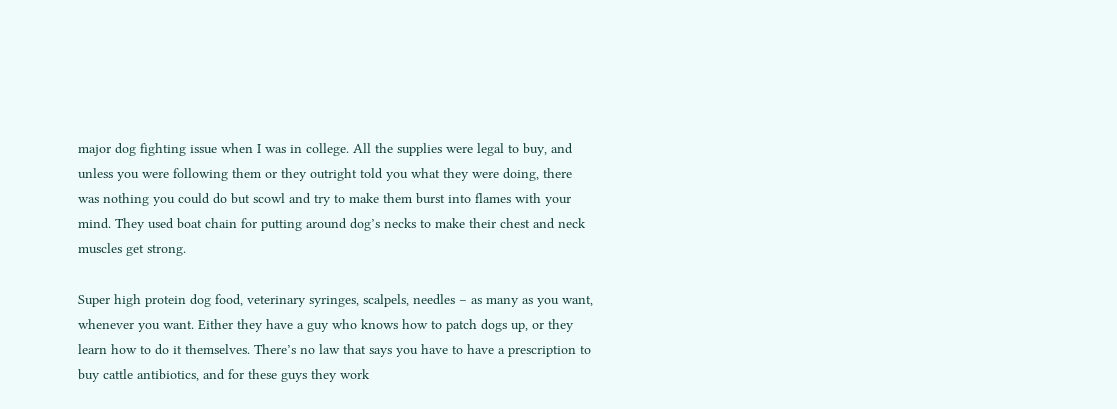major dog fighting issue when I was in college. All the supplies were legal to buy, and unless you were following them or they outright told you what they were doing, there was nothing you could do but scowl and try to make them burst into flames with your mind. They used boat chain for putting around dog’s necks to make their chest and neck muscles get strong.

Super high protein dog food, veterinary syringes, scalpels, needles – as many as you want, whenever you want. Either they have a guy who knows how to patch dogs up, or they learn how to do it themselves. There’s no law that says you have to have a prescription to buy cattle antibiotics, and for these guys they work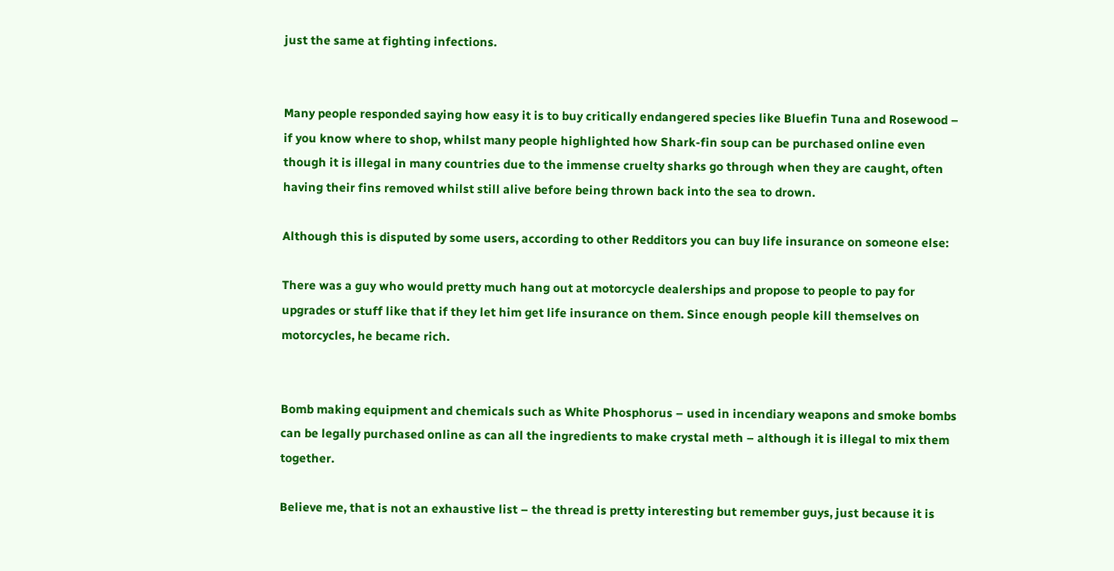just the same at fighting infections.


Many people responded saying how easy it is to buy critically endangered species like Bluefin Tuna and Rosewood – if you know where to shop, whilst many people highlighted how Shark-fin soup can be purchased online even though it is illegal in many countries due to the immense cruelty sharks go through when they are caught, often having their fins removed whilst still alive before being thrown back into the sea to drown.

Although this is disputed by some users, according to other Redditors you can buy life insurance on someone else:

There was a guy who would pretty much hang out at motorcycle dealerships and propose to people to pay for upgrades or stuff like that if they let him get life insurance on them. Since enough people kill themselves on motorcycles, he became rich.


Bomb making equipment and chemicals such as White Phosphorus – used in incendiary weapons and smoke bombs can be legally purchased online as can all the ingredients to make crystal meth – although it is illegal to mix them together.

Believe me, that is not an exhaustive list – the thread is pretty interesting but remember guys, just because it is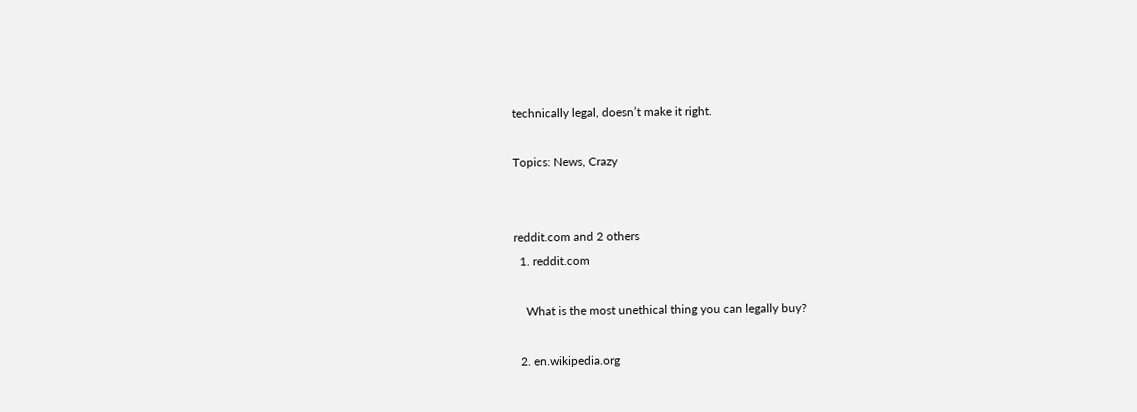technically legal, doesn’t make it right.

Topics: News, Crazy


reddit.com and 2 others
  1. reddit.com

    What is the most unethical thing you can legally buy?

  2. en.wikipedia.org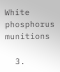White phosphorus munitions

  3.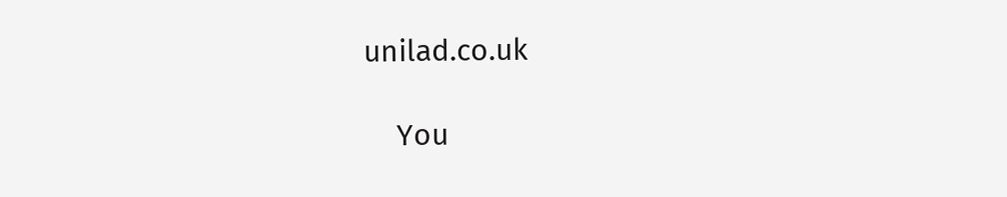unilad.co.uk

    You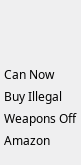Can Now Buy Illegal Weapons Off Amazon